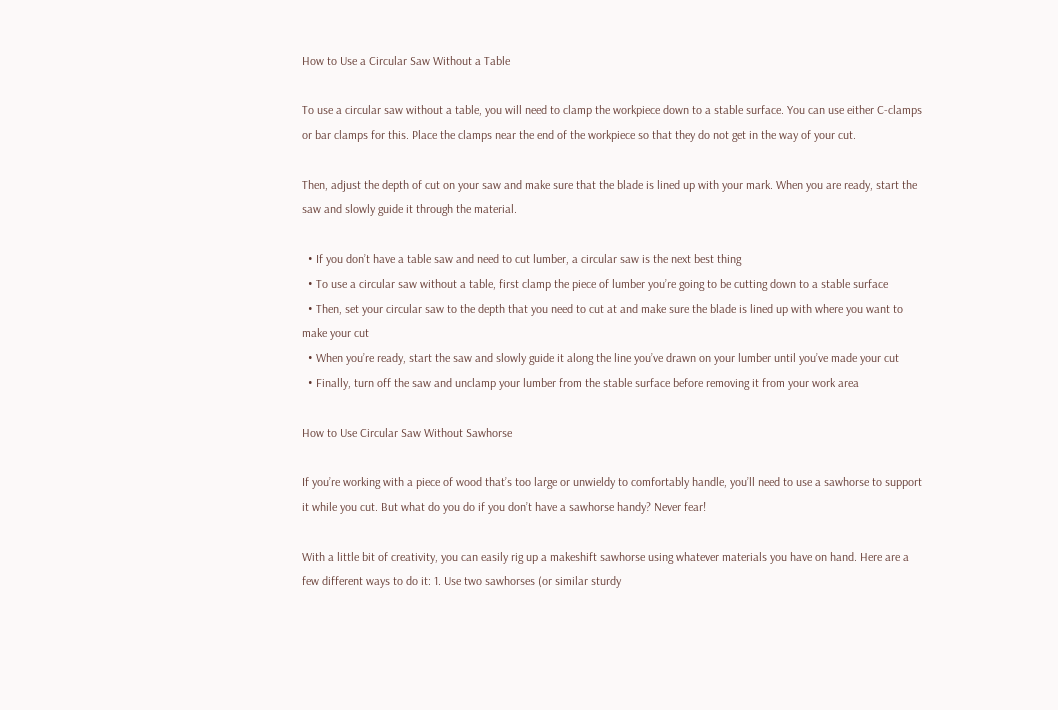How to Use a Circular Saw Without a Table

To use a circular saw without a table, you will need to clamp the workpiece down to a stable surface. You can use either C-clamps or bar clamps for this. Place the clamps near the end of the workpiece so that they do not get in the way of your cut.

Then, adjust the depth of cut on your saw and make sure that the blade is lined up with your mark. When you are ready, start the saw and slowly guide it through the material.

  • If you don’t have a table saw and need to cut lumber, a circular saw is the next best thing
  • To use a circular saw without a table, first clamp the piece of lumber you’re going to be cutting down to a stable surface
  • Then, set your circular saw to the depth that you need to cut at and make sure the blade is lined up with where you want to make your cut
  • When you’re ready, start the saw and slowly guide it along the line you’ve drawn on your lumber until you’ve made your cut
  • Finally, turn off the saw and unclamp your lumber from the stable surface before removing it from your work area

How to Use Circular Saw Without Sawhorse

If you’re working with a piece of wood that’s too large or unwieldy to comfortably handle, you’ll need to use a sawhorse to support it while you cut. But what do you do if you don’t have a sawhorse handy? Never fear!

With a little bit of creativity, you can easily rig up a makeshift sawhorse using whatever materials you have on hand. Here are a few different ways to do it: 1. Use two sawhorses (or similar sturdy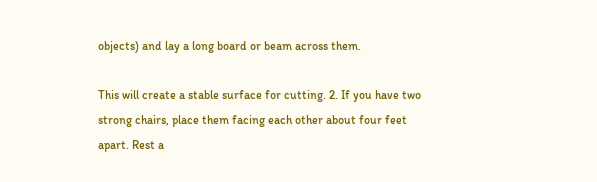objects) and lay a long board or beam across them.

This will create a stable surface for cutting. 2. If you have two strong chairs, place them facing each other about four feet apart. Rest a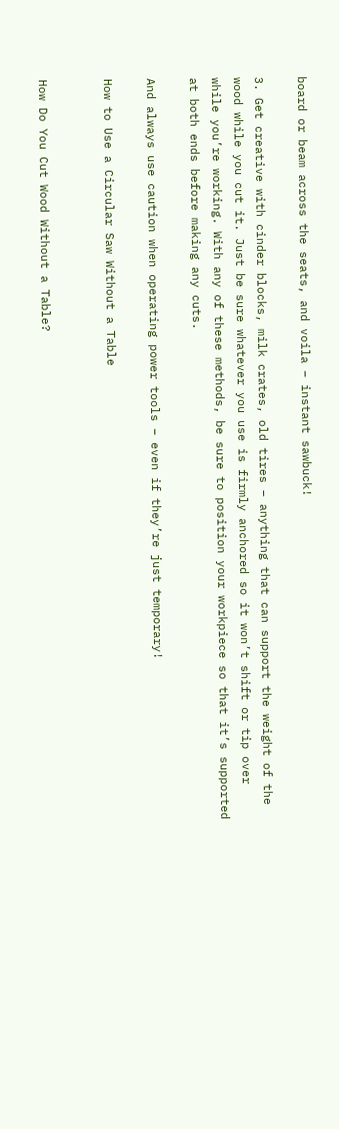board or beam across the seats, and voila – instant sawbuck!

3. Get creative with cinder blocks, milk crates, old tires – anything that can support the weight of the wood while you cut it. Just be sure whatever you use is firmly anchored so it won’t shift or tip over while you’re working. With any of these methods, be sure to position your workpiece so that it’s supported at both ends before making any cuts.

And always use caution when operating power tools – even if they’re just temporary!

How to Use a Circular Saw Without a Table


How Do You Cut Wood Without a Table?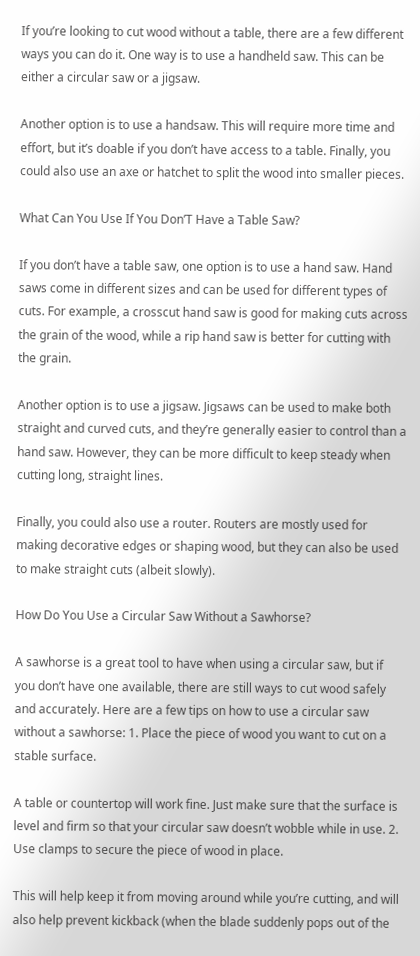If you’re looking to cut wood without a table, there are a few different ways you can do it. One way is to use a handheld saw. This can be either a circular saw or a jigsaw.

Another option is to use a handsaw. This will require more time and effort, but it’s doable if you don’t have access to a table. Finally, you could also use an axe or hatchet to split the wood into smaller pieces.

What Can You Use If You Don’T Have a Table Saw?

If you don’t have a table saw, one option is to use a hand saw. Hand saws come in different sizes and can be used for different types of cuts. For example, a crosscut hand saw is good for making cuts across the grain of the wood, while a rip hand saw is better for cutting with the grain.

Another option is to use a jigsaw. Jigsaws can be used to make both straight and curved cuts, and they’re generally easier to control than a hand saw. However, they can be more difficult to keep steady when cutting long, straight lines.

Finally, you could also use a router. Routers are mostly used for making decorative edges or shaping wood, but they can also be used to make straight cuts (albeit slowly).

How Do You Use a Circular Saw Without a Sawhorse?

A sawhorse is a great tool to have when using a circular saw, but if you don’t have one available, there are still ways to cut wood safely and accurately. Here are a few tips on how to use a circular saw without a sawhorse: 1. Place the piece of wood you want to cut on a stable surface.

A table or countertop will work fine. Just make sure that the surface is level and firm so that your circular saw doesn’t wobble while in use. 2. Use clamps to secure the piece of wood in place.

This will help keep it from moving around while you’re cutting, and will also help prevent kickback (when the blade suddenly pops out of the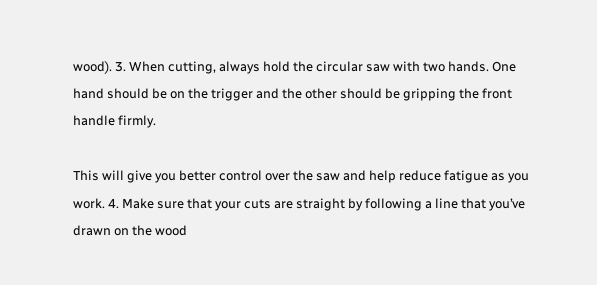wood). 3. When cutting, always hold the circular saw with two hands. One hand should be on the trigger and the other should be gripping the front handle firmly.

This will give you better control over the saw and help reduce fatigue as you work. 4. Make sure that your cuts are straight by following a line that you’ve drawn on the wood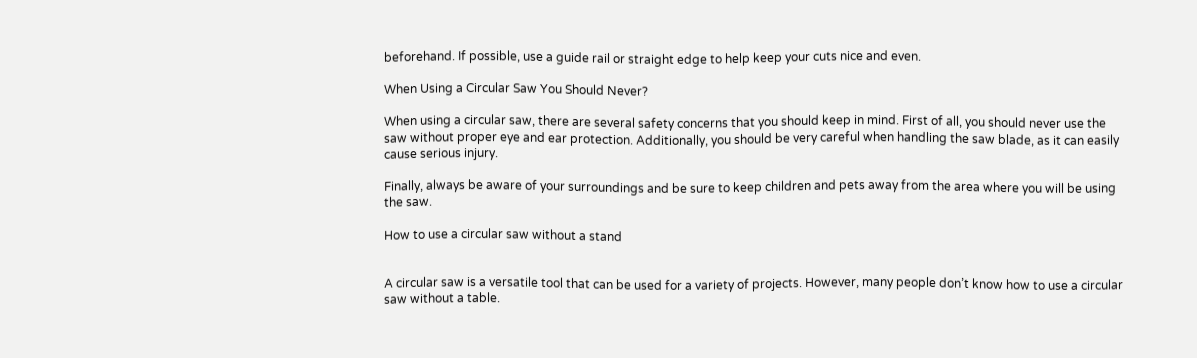beforehand. If possible, use a guide rail or straight edge to help keep your cuts nice and even.

When Using a Circular Saw You Should Never?

When using a circular saw, there are several safety concerns that you should keep in mind. First of all, you should never use the saw without proper eye and ear protection. Additionally, you should be very careful when handling the saw blade, as it can easily cause serious injury.

Finally, always be aware of your surroundings and be sure to keep children and pets away from the area where you will be using the saw.

How to use a circular saw without a stand


A circular saw is a versatile tool that can be used for a variety of projects. However, many people don’t know how to use a circular saw without a table.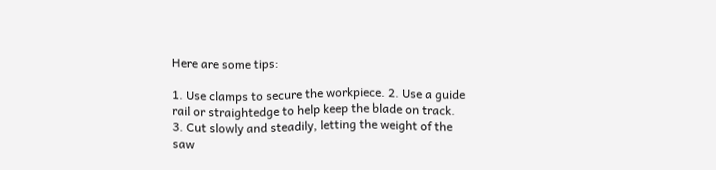Here are some tips:

1. Use clamps to secure the workpiece. 2. Use a guide rail or straightedge to help keep the blade on track. 3. Cut slowly and steadily, letting the weight of the saw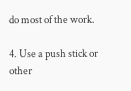do most of the work.

4. Use a push stick or other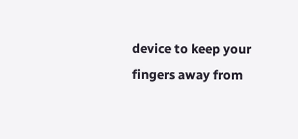device to keep your fingers away from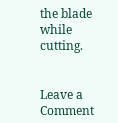the blade while cutting.


Leave a Comment